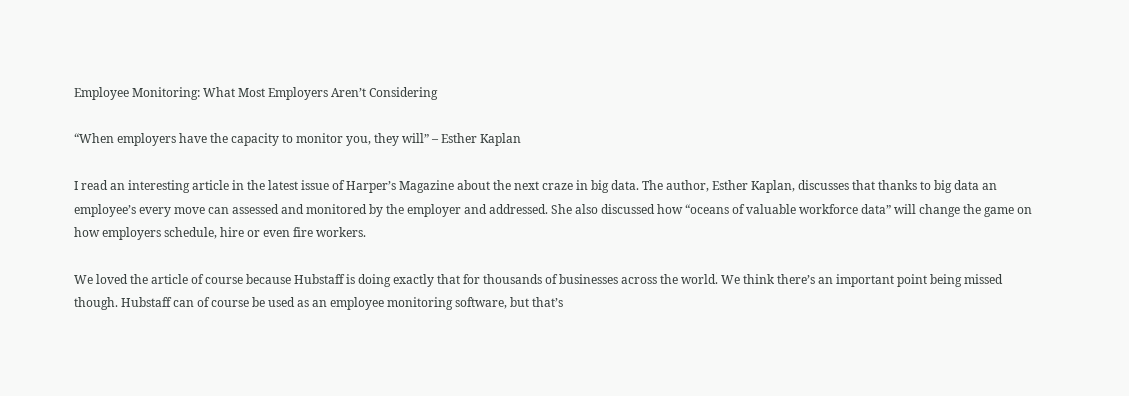Employee Monitoring: What Most Employers Aren’t Considering

“When employers have the capacity to monitor you, they will” – Esther Kaplan

I read an interesting article in the latest issue of Harper’s Magazine about the next craze in big data. The author, Esther Kaplan, discusses that thanks to big data an employee’s every move can assessed and monitored by the employer and addressed. She also discussed how “oceans of valuable workforce data” will change the game on how employers schedule, hire or even fire workers.

We loved the article of course because Hubstaff is doing exactly that for thousands of businesses across the world. We think there’s an important point being missed though. Hubstaff can of course be used as an employee monitoring software, but that’s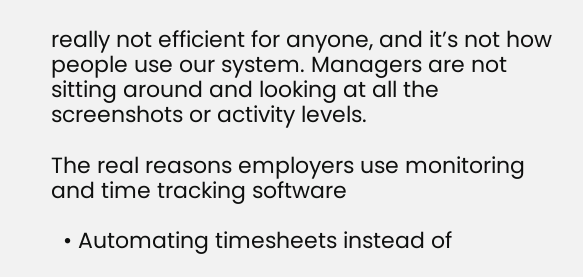really not efficient for anyone, and it’s not how people use our system. Managers are not sitting around and looking at all the screenshots or activity levels.

The real reasons employers use monitoring and time tracking software

  • Automating timesheets instead of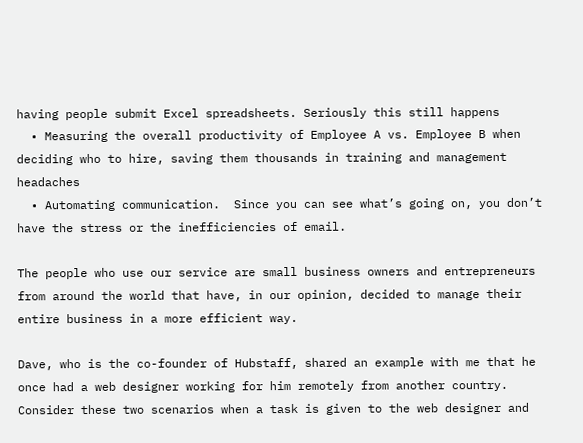having people submit Excel spreadsheets. Seriously this still happens
  • Measuring the overall productivity of Employee A vs. Employee B when deciding who to hire, saving them thousands in training and management headaches
  • Automating communication.  Since you can see what’s going on, you don’t have the stress or the inefficiencies of email.

The people who use our service are small business owners and entrepreneurs from around the world that have, in our opinion, decided to manage their entire business in a more efficient way.

Dave, who is the co-founder of Hubstaff, shared an example with me that he once had a web designer working for him remotely from another country. Consider these two scenarios when a task is given to the web designer and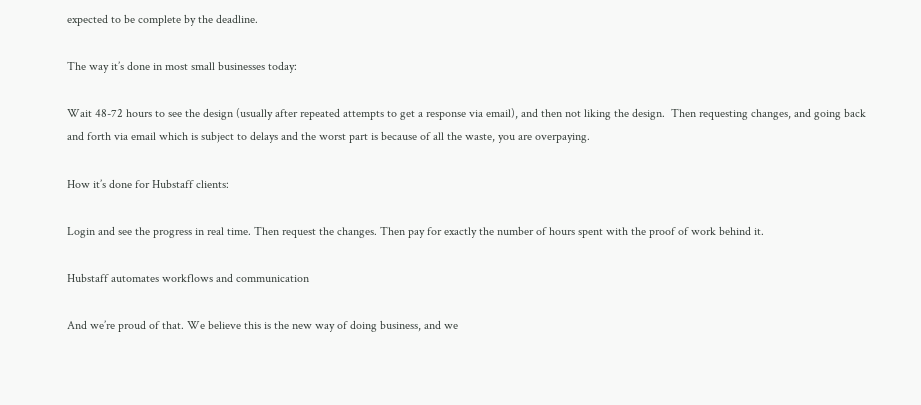expected to be complete by the deadline.

The way it’s done in most small businesses today:

Wait 48-72 hours to see the design (usually after repeated attempts to get a response via email), and then not liking the design.  Then requesting changes, and going back and forth via email which is subject to delays and the worst part is because of all the waste, you are overpaying.

How it’s done for Hubstaff clients:

Login and see the progress in real time. Then request the changes. Then pay for exactly the number of hours spent with the proof of work behind it.

Hubstaff automates workflows and communication

And we’re proud of that. We believe this is the new way of doing business, and we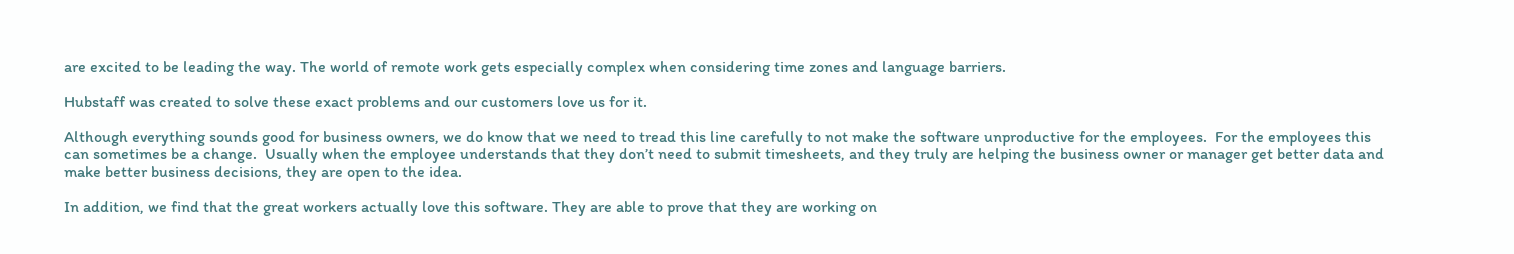are excited to be leading the way. The world of remote work gets especially complex when considering time zones and language barriers.

Hubstaff was created to solve these exact problems and our customers love us for it.

Although everything sounds good for business owners, we do know that we need to tread this line carefully to not make the software unproductive for the employees.  For the employees this can sometimes be a change.  Usually when the employee understands that they don’t need to submit timesheets, and they truly are helping the business owner or manager get better data and make better business decisions, they are open to the idea.

In addition, we find that the great workers actually love this software. They are able to prove that they are working on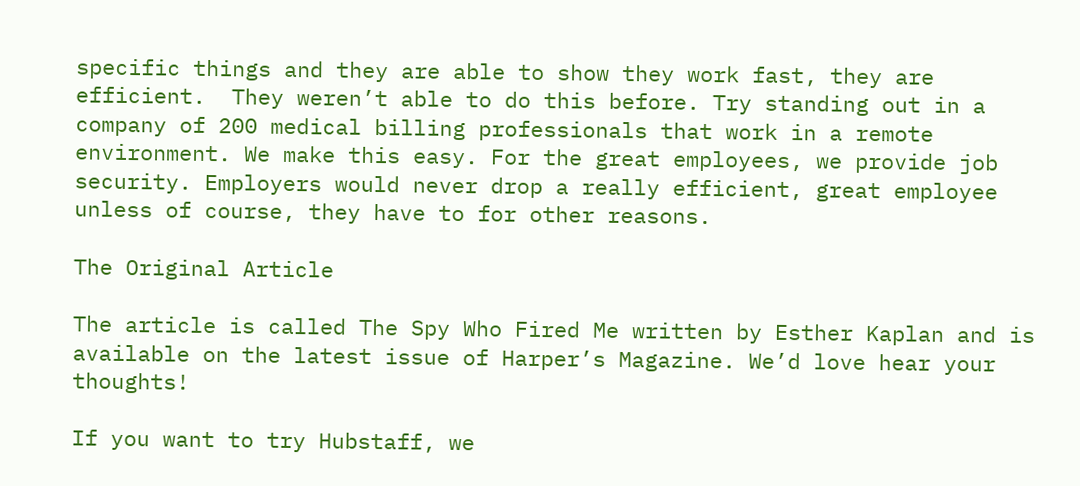specific things and they are able to show they work fast, they are efficient.  They weren’t able to do this before. Try standing out in a company of 200 medical billing professionals that work in a remote environment. We make this easy. For the great employees, we provide job security. Employers would never drop a really efficient, great employee unless of course, they have to for other reasons.

The Original Article

The article is called The Spy Who Fired Me written by Esther Kaplan and is available on the latest issue of Harper’s Magazine. We’d love hear your thoughts!

If you want to try Hubstaff, we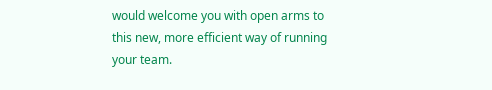would welcome you with open arms to this new, more efficient way of running your team.